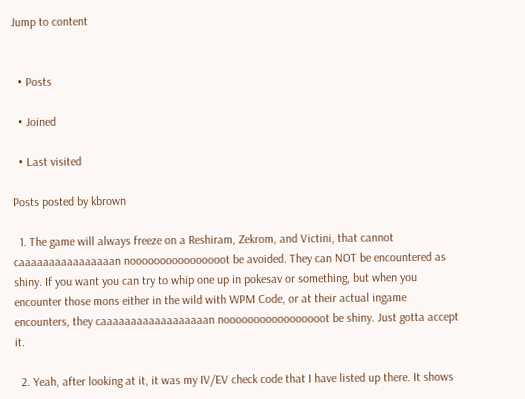Jump to content


  • Posts

  • Joined

  • Last visited

Posts posted by kbrown

  1. The game will always freeze on a Reshiram, Zekrom, and Victini, that cannot caaaaaaaaaaaaaaaan noooooooooooooooot be avoided. They can NOT be encountered as shiny. If you want you can try to whip one up in pokesav or something, but when you encounter those mons either in the wild with WPM Code, or at their actual ingame encounters, they caaaaaaaaaaaaaaaaaan nooooooooooooooooot be shiny. Just gotta accept it.

  2. Yeah, after looking at it, it was my IV/EV check code that I have listed up there. It shows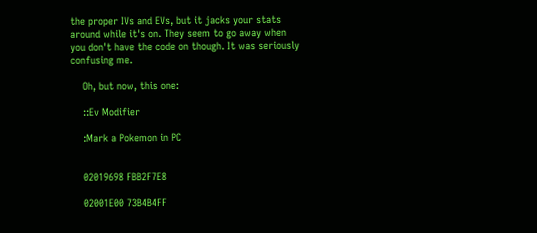the proper IVs and EVs, but it jacks your stats around while it's on. They seem to go away when you don't have the code on though. It was seriously confusing me.

    Oh, but now, this one:

    ::Ev Modifier

    :Mark a Pokemon in PC


    02019698 FBB2F7E8

    02001E00 73B4B4FF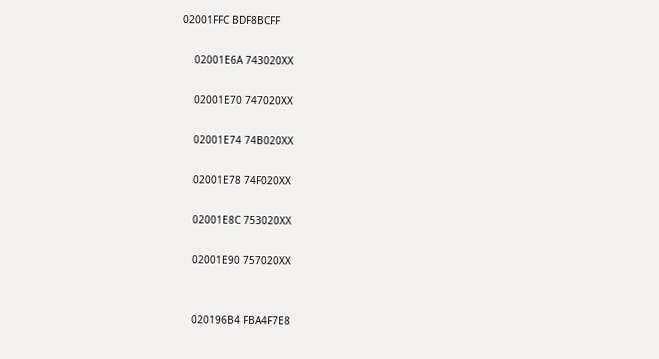02001FFC BDF8BCFF

    02001E6A 743020XX

    02001E70 747020XX

    02001E74 74B020XX

    02001E78 74F020XX

    02001E8C 753020XX

    02001E90 757020XX


    020196B4 FBA4F7E8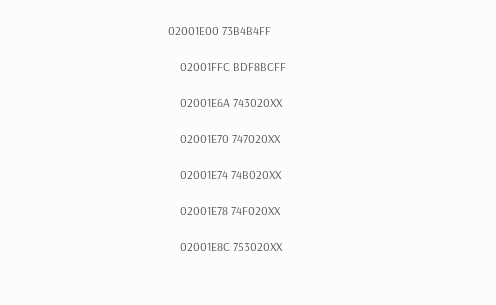02001E00 73B4B4FF

    02001FFC BDF8BCFF

    02001E6A 743020XX

    02001E70 747020XX

    02001E74 74B020XX

    02001E78 74F020XX

    02001E8C 753020XX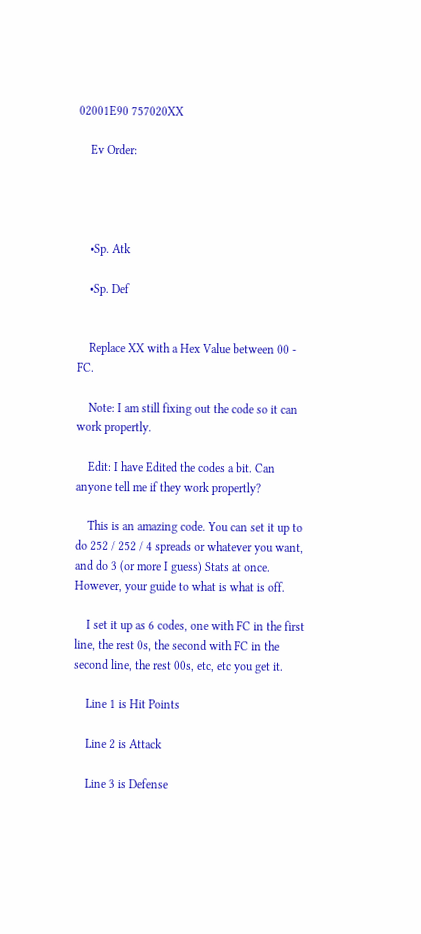02001E90 757020XX

    Ev Order:




    •Sp. Atk

    •Sp. Def


    Replace XX with a Hex Value between 00 - FC.

    Note: I am still fixing out the code so it can work propertly.

    Edit: I have Edited the codes a bit. Can anyone tell me if they work propertly?

    This is an amazing code. You can set it up to do 252 / 252 / 4 spreads or whatever you want, and do 3 (or more I guess) Stats at once. However, your guide to what is what is off.

    I set it up as 6 codes, one with FC in the first line, the rest 0s, the second with FC in the second line, the rest 00s, etc, etc you get it.

    Line 1 is Hit Points

    Line 2 is Attack

    Line 3 is Defense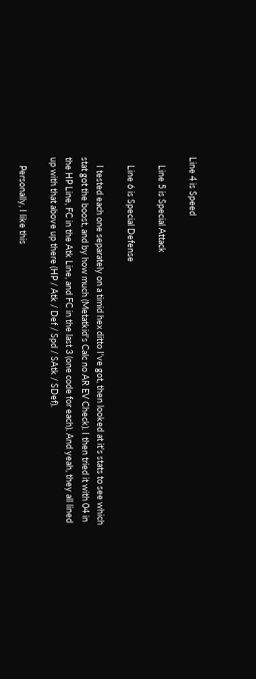Line 4 is Speed

    Line 5 is Special Attack

    Line 6 is Special Defense

    I tested each one separately on a timid hex ditto I've got, then looked at it's stats to see which stat got the boost, and by how much (Metatkid's Calc no AR EV Check). I then tried it with 04 in the HP Line, FC in the Atk Line, and FC in the last 3 (one code for each). And yeah, they all lined up with that above up there (HP / Atk / Def / Spd / SAtk / SDef).

    Personally, I like this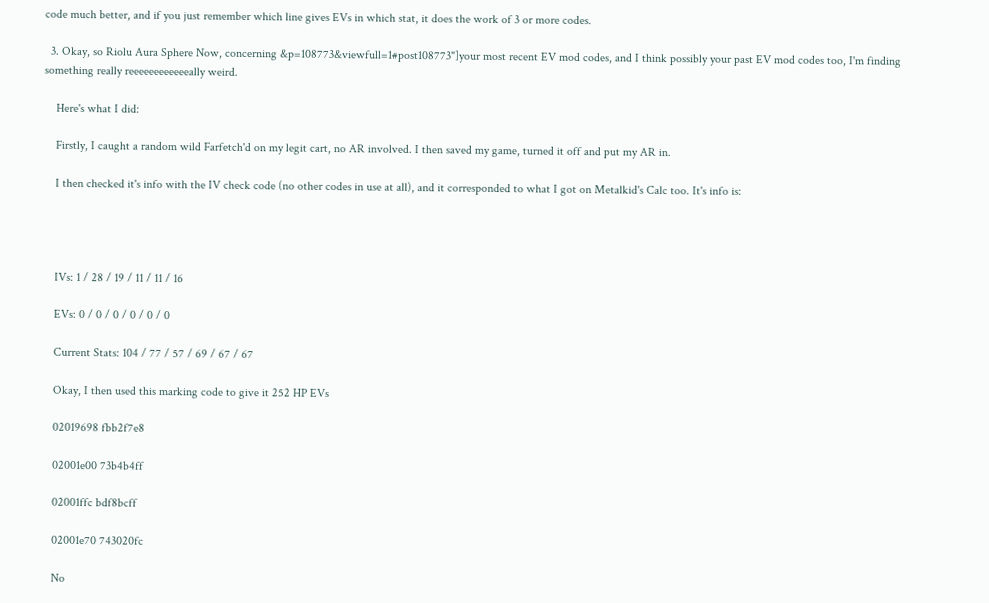code much better, and if you just remember which line gives EVs in which stat, it does the work of 3 or more codes.

  3. Okay, so Riolu Aura Sphere Now, concerning &p=108773&viewfull=1#post108773"]your most recent EV mod codes, and I think possibly your past EV mod codes too, I'm finding something really reeeeeeeeeeeeally weird.

    Here's what I did:

    Firstly, I caught a random wild Farfetch'd on my legit cart, no AR involved. I then saved my game, turned it off and put my AR in.

    I then checked it's info with the IV check code (no other codes in use at all), and it corresponded to what I got on Metalkid's Calc too. It's info is:




    IVs: 1 / 28 / 19 / 11 / 11 / 16

    EVs: 0 / 0 / 0 / 0 / 0 / 0

    Current Stats: 104 / 77 / 57 / 69 / 67 / 67

    Okay, I then used this marking code to give it 252 HP EVs

    02019698 fbb2f7e8

    02001e00 73b4b4ff

    02001ffc bdf8bcff

    02001e70 743020fc

    No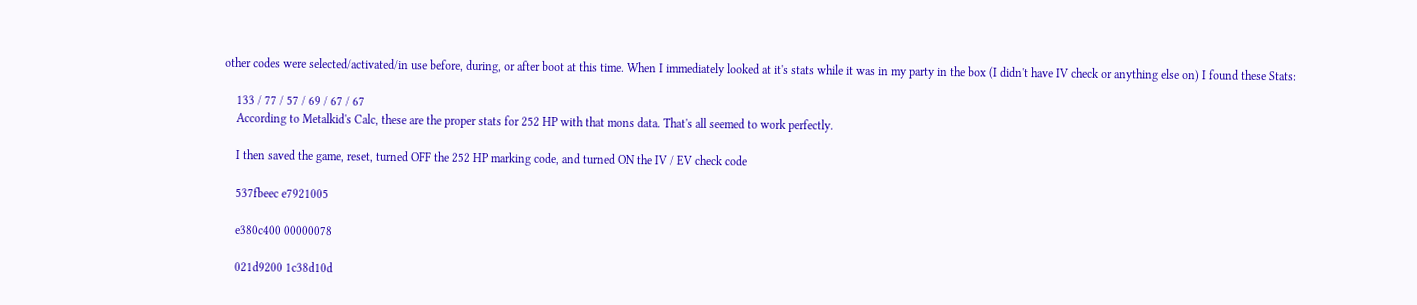other codes were selected/activated/in use before, during, or after boot at this time. When I immediately looked at it's stats while it was in my party in the box (I didn't have IV check or anything else on) I found these Stats:

    133 / 77 / 57 / 69 / 67 / 67
    According to Metalkid's Calc, these are the proper stats for 252 HP with that mons data. That's all seemed to work perfectly.

    I then saved the game, reset, turned OFF the 252 HP marking code, and turned ON the IV / EV check code

    537fbeec e7921005

    e380c400 00000078

    021d9200 1c38d10d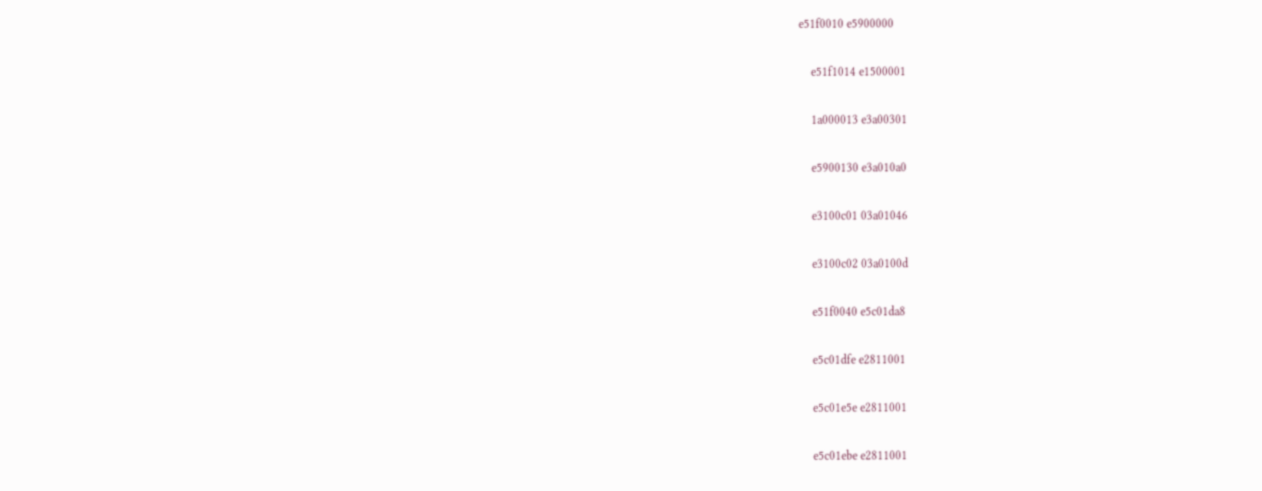e51f0010 e5900000

    e51f1014 e1500001

    1a000013 e3a00301

    e5900130 e3a010a0

    e3100c01 03a01046

    e3100c02 03a0100d

    e51f0040 e5c01da8

    e5c01dfe e2811001

    e5c01e5e e2811001

    e5c01ebe e2811001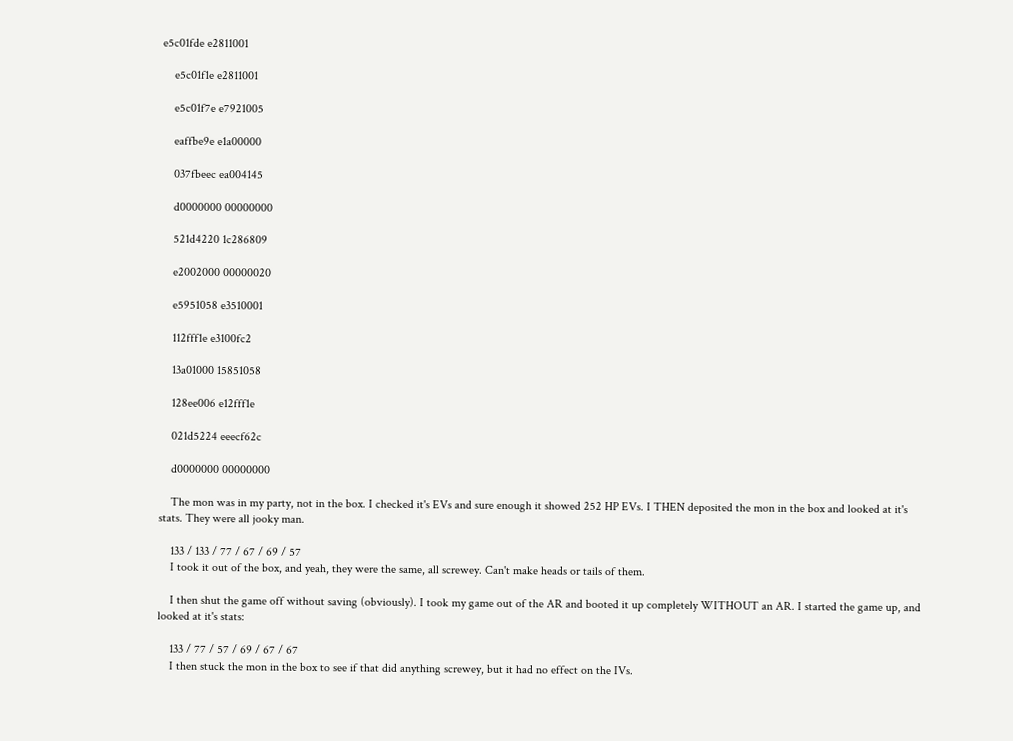e5c01fde e2811001

    e5c01f1e e2811001

    e5c01f7e e7921005

    eaffbe9e e1a00000

    037fbeec ea004145

    d0000000 00000000

    521d4220 1c286809

    e2002000 00000020

    e5951058 e3510001

    112fff1e e3100fc2

    13a01000 15851058

    128ee006 e12fff1e

    021d5224 eeecf62c

    d0000000 00000000

    The mon was in my party, not in the box. I checked it's EVs and sure enough it showed 252 HP EVs. I THEN deposited the mon in the box and looked at it's stats. They were all jooky man.

    133 / 133 / 77 / 67 / 69 / 57
    I took it out of the box, and yeah, they were the same, all screwey. Can't make heads or tails of them.

    I then shut the game off without saving (obviously). I took my game out of the AR and booted it up completely WITHOUT an AR. I started the game up, and looked at it's stats:

    133 / 77 / 57 / 69 / 67 / 67
    I then stuck the mon in the box to see if that did anything screwey, but it had no effect on the IVs.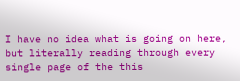I have no idea what is going on here, but literally reading through every single page of the this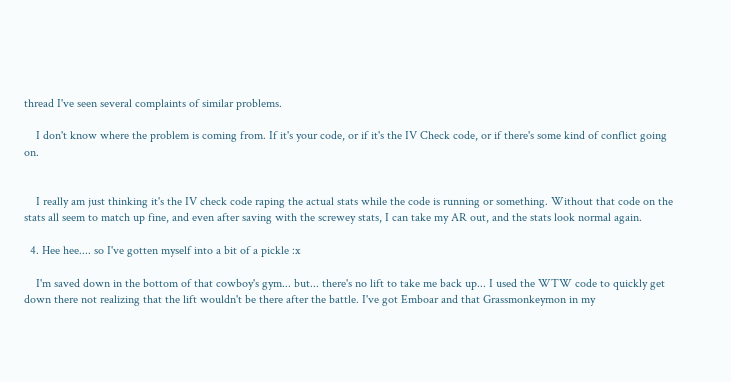thread I've seen several complaints of similar problems.

    I don't know where the problem is coming from. If it's your code, or if it's the IV Check code, or if there's some kind of conflict going on.


    I really am just thinking it's the IV check code raping the actual stats while the code is running or something. Without that code on the stats all seem to match up fine, and even after saving with the screwey stats, I can take my AR out, and the stats look normal again.

  4. Hee hee.... so I've gotten myself into a bit of a pickle :x

    I'm saved down in the bottom of that cowboy's gym... but... there's no lift to take me back up... I used the WTW code to quickly get down there not realizing that the lift wouldn't be there after the battle. I've got Emboar and that Grassmonkeymon in my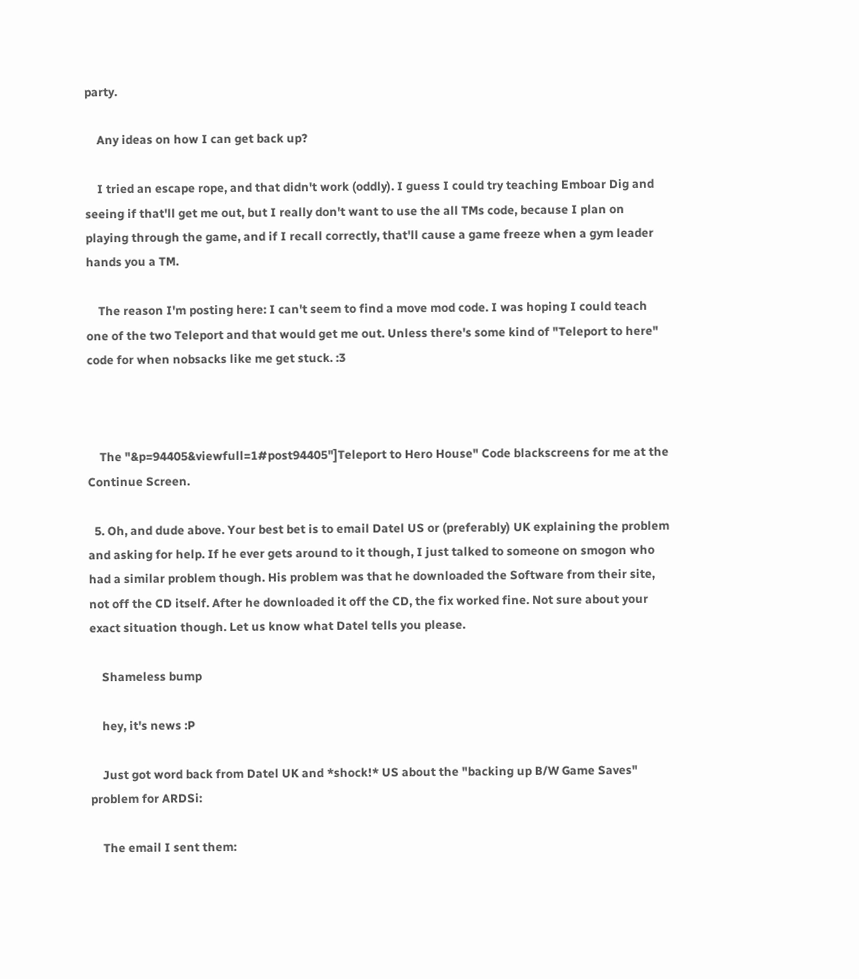party.

    Any ideas on how I can get back up?

    I tried an escape rope, and that didn't work (oddly). I guess I could try teaching Emboar Dig and seeing if that'll get me out, but I really don't want to use the all TMs code, because I plan on playing through the game, and if I recall correctly, that'll cause a game freeze when a gym leader hands you a TM.

    The reason I'm posting here: I can't seem to find a move mod code. I was hoping I could teach one of the two Teleport and that would get me out. Unless there's some kind of "Teleport to here" code for when nobsacks like me get stuck. :3



    The "&p=94405&viewfull=1#post94405"]Teleport to Hero House" Code blackscreens for me at the Continue Screen.

  5. Oh, and dude above. Your best bet is to email Datel US or (preferably) UK explaining the problem and asking for help. If he ever gets around to it though, I just talked to someone on smogon who had a similar problem though. His problem was that he downloaded the Software from their site, not off the CD itself. After he downloaded it off the CD, the fix worked fine. Not sure about your exact situation though. Let us know what Datel tells you please.

    Shameless bump

    hey, it's news :P

    Just got word back from Datel UK and *shock!* US about the "backing up B/W Game Saves" problem for ARDSi:

    The email I sent them: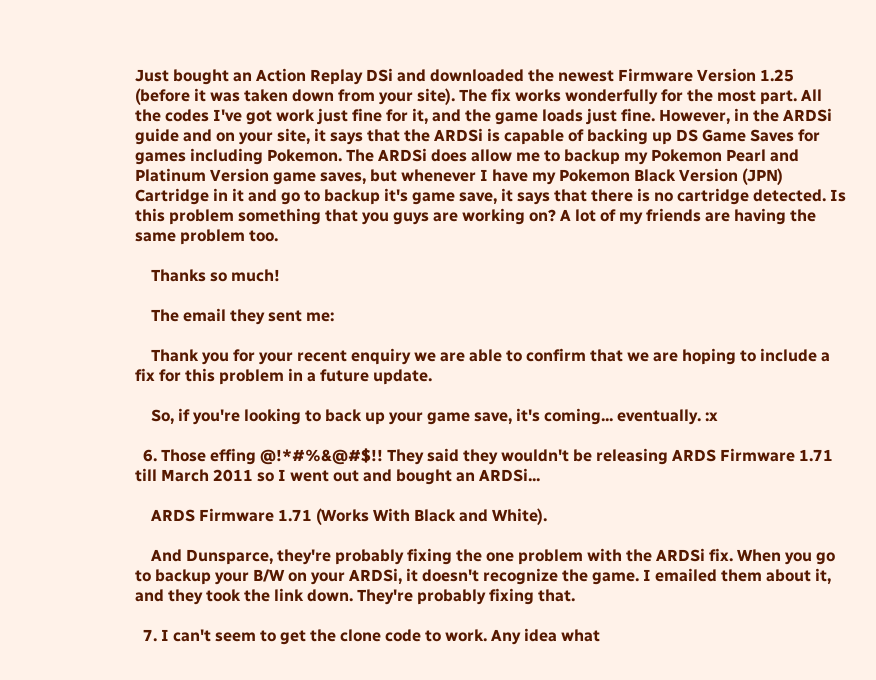Just bought an Action Replay DSi and downloaded the newest Firmware Version 1.25 (before it was taken down from your site). The fix works wonderfully for the most part. All the codes I've got work just fine for it, and the game loads just fine. However, in the ARDSi guide and on your site, it says that the ARDSi is capable of backing up DS Game Saves for games including Pokemon. The ARDSi does allow me to backup my Pokemon Pearl and Platinum Version game saves, but whenever I have my Pokemon Black Version (JPN) Cartridge in it and go to backup it's game save, it says that there is no cartridge detected. Is this problem something that you guys are working on? A lot of my friends are having the same problem too.

    Thanks so much!

    The email they sent me:

    Thank you for your recent enquiry we are able to confirm that we are hoping to include a fix for this problem in a future update.

    So, if you're looking to back up your game save, it's coming... eventually. :x

  6. Those effing @!*#%&@#$!! They said they wouldn't be releasing ARDS Firmware 1.71 till March 2011 so I went out and bought an ARDSi...

    ARDS Firmware 1.71 (Works With Black and White).

    And Dunsparce, they're probably fixing the one problem with the ARDSi fix. When you go to backup your B/W on your ARDSi, it doesn't recognize the game. I emailed them about it, and they took the link down. They're probably fixing that.

  7. I can't seem to get the clone code to work. Any idea what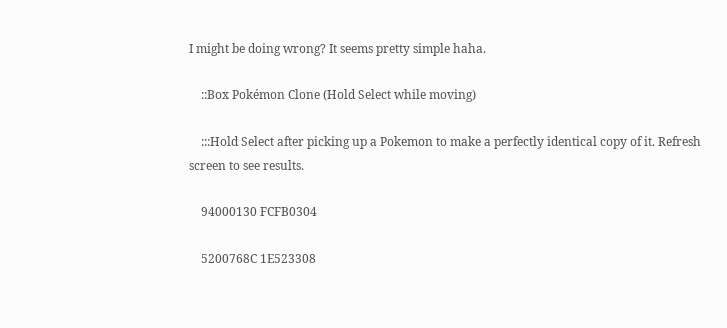I might be doing wrong? It seems pretty simple haha.

    ::Box Pokémon Clone (Hold Select while moving)

    :::Hold Select after picking up a Pokemon to make a perfectly identical copy of it. Refresh screen to see results.

    94000130 FCFB0304

    5200768C 1E523308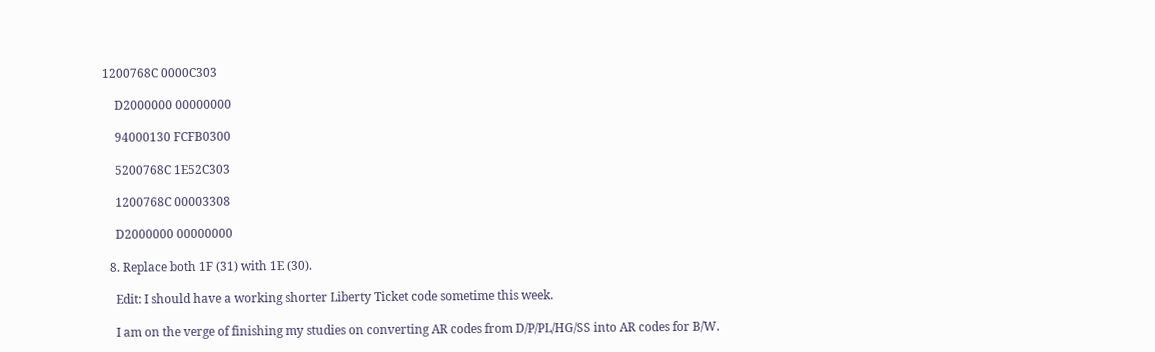1200768C 0000C303

    D2000000 00000000

    94000130 FCFB0300

    5200768C 1E52C303

    1200768C 00003308

    D2000000 00000000

  8. Replace both 1F (31) with 1E (30).

    Edit: I should have a working shorter Liberty Ticket code sometime this week.

    I am on the verge of finishing my studies on converting AR codes from D/P/PL/HG/SS into AR codes for B/W.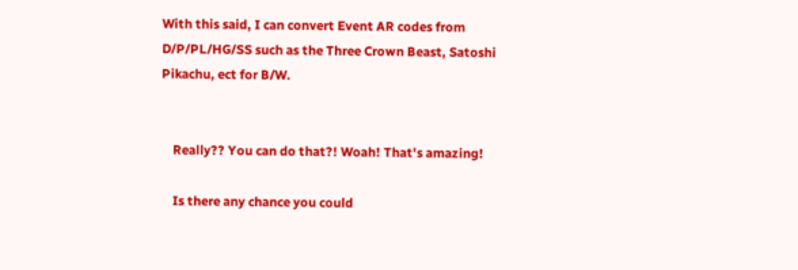With this said, I can convert Event AR codes from D/P/PL/HG/SS such as the Three Crown Beast, Satoshi Pikachu, ect for B/W.


    Really?? You can do that?! Woah! That's amazing!

    Is there any chance you could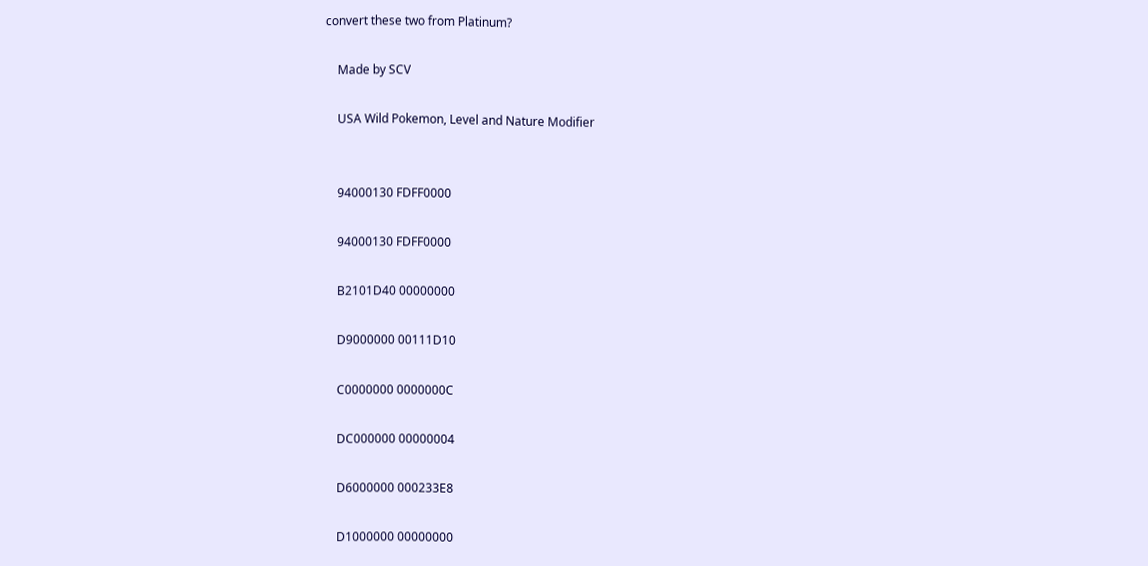convert these two from Platinum?

    Made by SCV

    USA Wild Pokemon, Level and Nature Modifier


    94000130 FDFF0000

    94000130 FDFF0000

    B2101D40 00000000

    D9000000 00111D10

    C0000000 0000000C

    DC000000 00000004

    D6000000 000233E8

    D1000000 00000000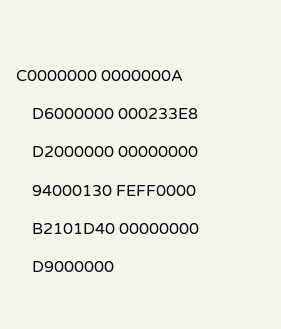C0000000 0000000A

    D6000000 000233E8

    D2000000 00000000

    94000130 FEFF0000

    B2101D40 00000000

    D9000000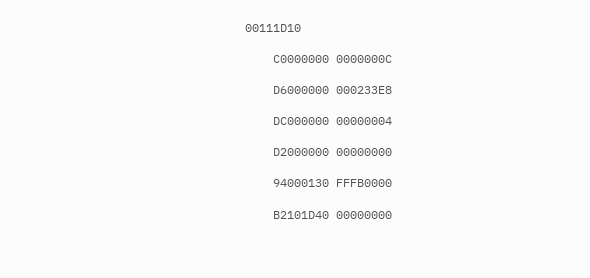00111D10

    C0000000 0000000C

    D6000000 000233E8

    DC000000 00000004

    D2000000 00000000

    94000130 FFFB0000

    B2101D40 00000000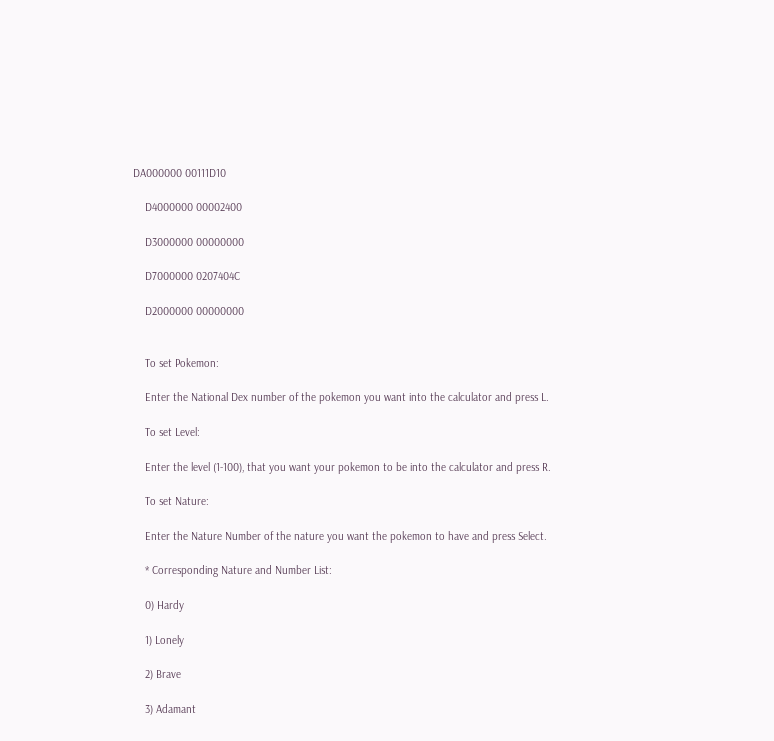DA000000 00111D10

    D4000000 00002400

    D3000000 00000000

    D7000000 0207404C

    D2000000 00000000


    To set Pokemon:

    Enter the National Dex number of the pokemon you want into the calculator and press L.

    To set Level:

    Enter the level (1-100), that you want your pokemon to be into the calculator and press R.

    To set Nature:

    Enter the Nature Number of the nature you want the pokemon to have and press Select.

    * Corresponding Nature and Number List:

    0) Hardy

    1) Lonely

    2) Brave

    3) Adamant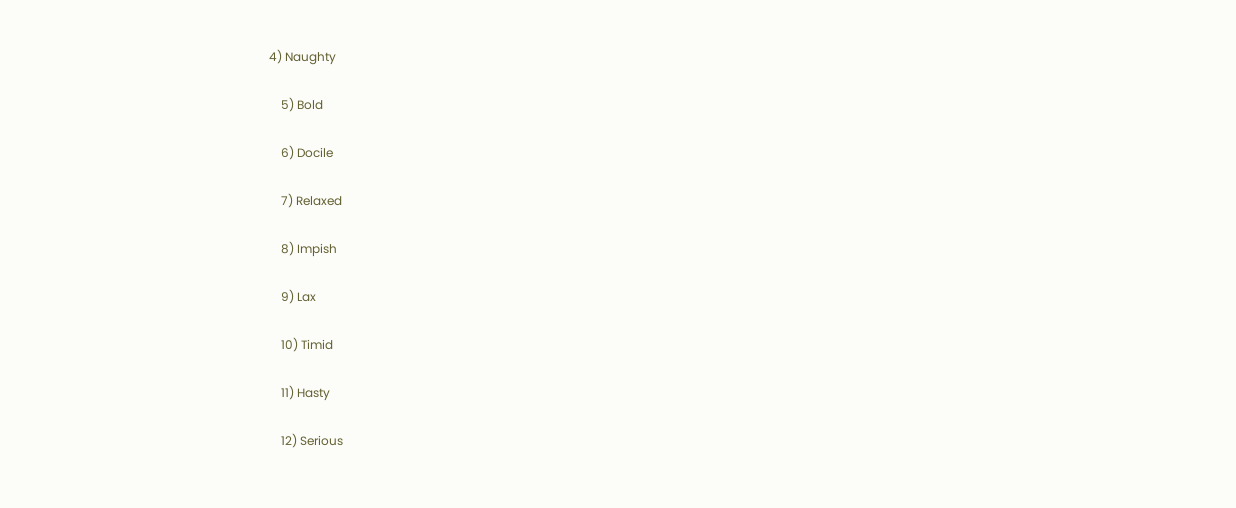4) Naughty

    5) Bold

    6) Docile

    7) Relaxed

    8) Impish

    9) Lax

    10) Timid

    11) Hasty

    12) Serious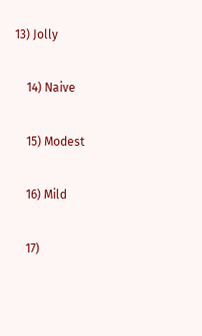13) Jolly

    14) Naive

    15) Modest

    16) Mild

    17)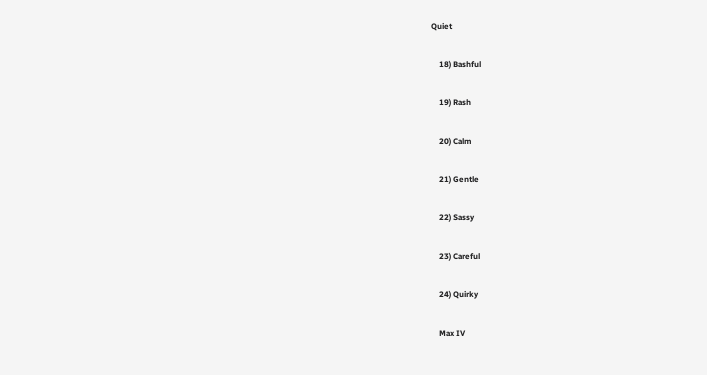Quiet

    18) Bashful

    19) Rash

    20) Calm

    21) Gentle

    22) Sassy

    23) Careful

    24) Quirky

    Max IV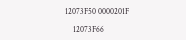12073F50 0000201F

    12073F66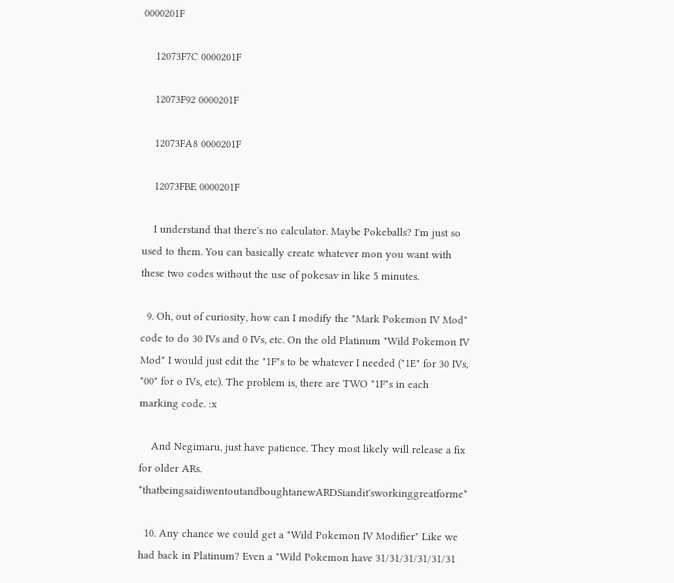0000201F

    12073F7C 0000201F

    12073F92 0000201F

    12073FA8 0000201F

    12073FBE 0000201F

    I understand that there's no calculator. Maybe Pokeballs? I'm just so used to them. You can basically create whatever mon you want with these two codes without the use of pokesav in like 5 minutes.

  9. Oh, out of curiosity, how can I modify the "Mark Pokemon IV Mod" code to do 30 IVs and 0 IVs, etc. On the old Platinum "Wild Pokemon IV Mod" I would just edit the "1F"s to be whatever I needed ("1E" for 30 IVs, "00" for o IVs, etc). The problem is, there are TWO "1F"s in each marking code. :x

    And Negimaru, just have patience. They most likely will release a fix for older ARs. *thatbeingsaidiwentoutandboughtanewARDSiandit'sworkinggreatforme*

  10. Any chance we could get a "Wild Pokemon IV Modifier" Like we had back in Platinum? Even a "Wild Pokemon have 31/31/31/31/31/31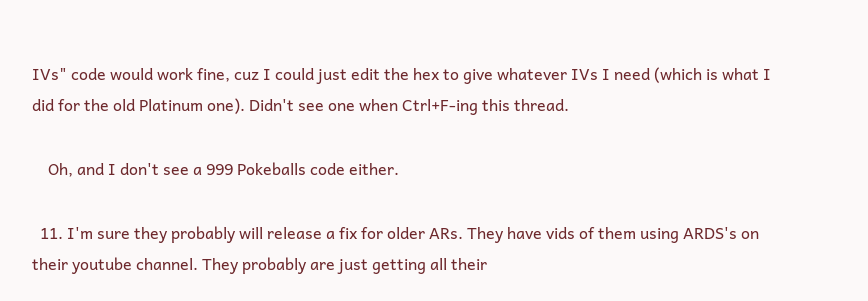IVs" code would work fine, cuz I could just edit the hex to give whatever IVs I need (which is what I did for the old Platinum one). Didn't see one when Ctrl+F-ing this thread.

    Oh, and I don't see a 999 Pokeballs code either.

  11. I'm sure they probably will release a fix for older ARs. They have vids of them using ARDS's on their youtube channel. They probably are just getting all their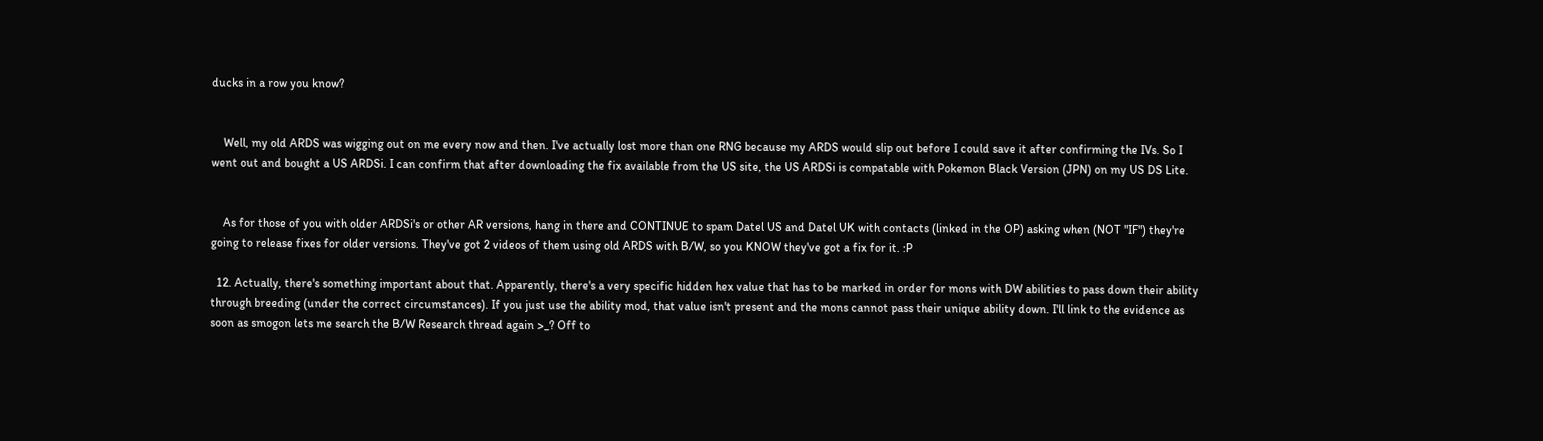ducks in a row you know?


    Well, my old ARDS was wigging out on me every now and then. I've actually lost more than one RNG because my ARDS would slip out before I could save it after confirming the IVs. So I went out and bought a US ARDSi. I can confirm that after downloading the fix available from the US site, the US ARDSi is compatable with Pokemon Black Version (JPN) on my US DS Lite.


    As for those of you with older ARDSi's or other AR versions, hang in there and CONTINUE to spam Datel US and Datel UK with contacts (linked in the OP) asking when (NOT "IF") they're going to release fixes for older versions. They've got 2 videos of them using old ARDS with B/W, so you KNOW they've got a fix for it. :P

  12. Actually, there's something important about that. Apparently, there's a very specific hidden hex value that has to be marked in order for mons with DW abilities to pass down their ability through breeding (under the correct circumstances). If you just use the ability mod, that value isn't present and the mons cannot pass their unique ability down. I'll link to the evidence as soon as smogon lets me search the B/W Research thread again >_? Off to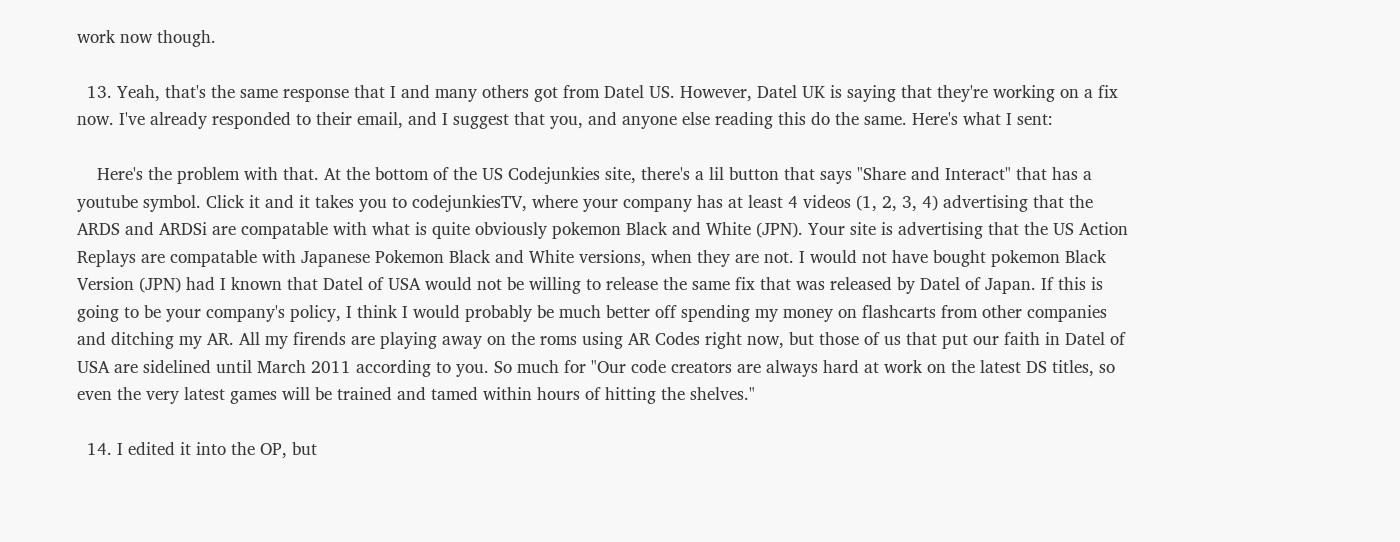work now though.

  13. Yeah, that's the same response that I and many others got from Datel US. However, Datel UK is saying that they're working on a fix now. I've already responded to their email, and I suggest that you, and anyone else reading this do the same. Here's what I sent:

    Here's the problem with that. At the bottom of the US Codejunkies site, there's a lil button that says "Share and Interact" that has a youtube symbol. Click it and it takes you to codejunkiesTV, where your company has at least 4 videos (1, 2, 3, 4) advertising that the ARDS and ARDSi are compatable with what is quite obviously pokemon Black and White (JPN). Your site is advertising that the US Action Replays are compatable with Japanese Pokemon Black and White versions, when they are not. I would not have bought pokemon Black Version (JPN) had I known that Datel of USA would not be willing to release the same fix that was released by Datel of Japan. If this is going to be your company's policy, I think I would probably be much better off spending my money on flashcarts from other companies and ditching my AR. All my firends are playing away on the roms using AR Codes right now, but those of us that put our faith in Datel of USA are sidelined until March 2011 according to you. So much for "Our code creators are always hard at work on the latest DS titles, so even the very latest games will be trained and tamed within hours of hitting the shelves."

  14. I edited it into the OP, but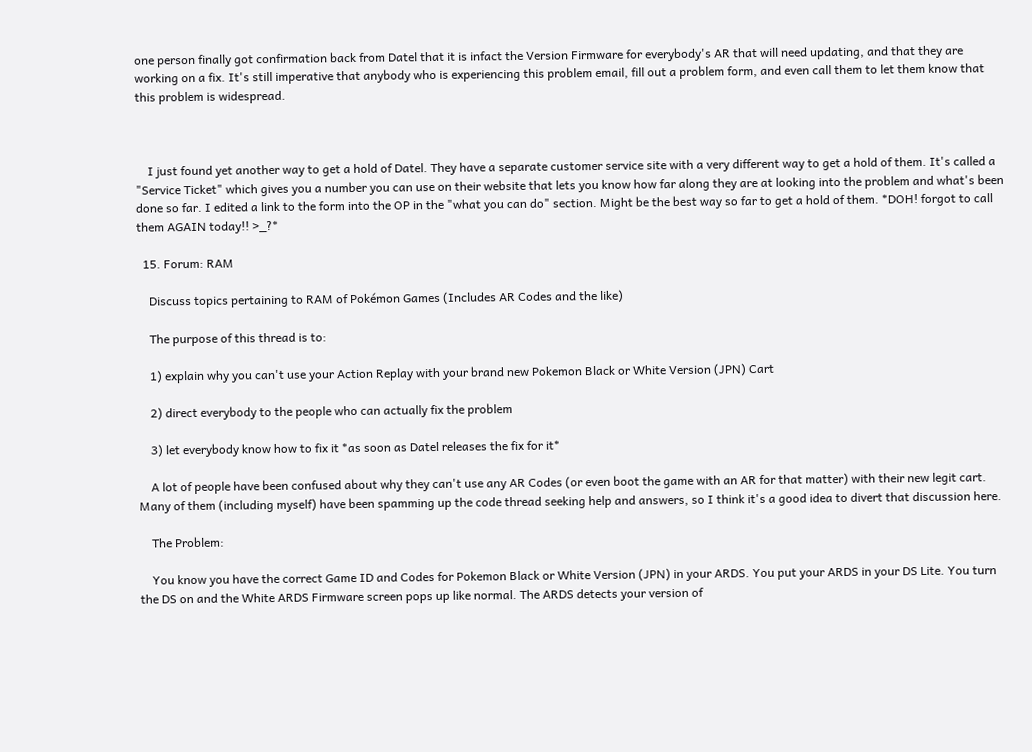one person finally got confirmation back from Datel that it is infact the Version Firmware for everybody's AR that will need updating, and that they are working on a fix. It's still imperative that anybody who is experiencing this problem email, fill out a problem form, and even call them to let them know that this problem is widespread.



    I just found yet another way to get a hold of Datel. They have a separate customer service site with a very different way to get a hold of them. It's called a "Service Ticket" which gives you a number you can use on their website that lets you know how far along they are at looking into the problem and what's been done so far. I edited a link to the form into the OP in the "what you can do" section. Might be the best way so far to get a hold of them. *DOH! forgot to call them AGAIN today!! >_?*

  15. Forum: RAM

    Discuss topics pertaining to RAM of Pokémon Games (Includes AR Codes and the like)

    The purpose of this thread is to:

    1) explain why you can't use your Action Replay with your brand new Pokemon Black or White Version (JPN) Cart

    2) direct everybody to the people who can actually fix the problem

    3) let everybody know how to fix it *as soon as Datel releases the fix for it*

    A lot of people have been confused about why they can't use any AR Codes (or even boot the game with an AR for that matter) with their new legit cart. Many of them (including myself) have been spamming up the code thread seeking help and answers, so I think it's a good idea to divert that discussion here.

    The Problem:

    You know you have the correct Game ID and Codes for Pokemon Black or White Version (JPN) in your ARDS. You put your ARDS in your DS Lite. You turn the DS on and the White ARDS Firmware screen pops up like normal. The ARDS detects your version of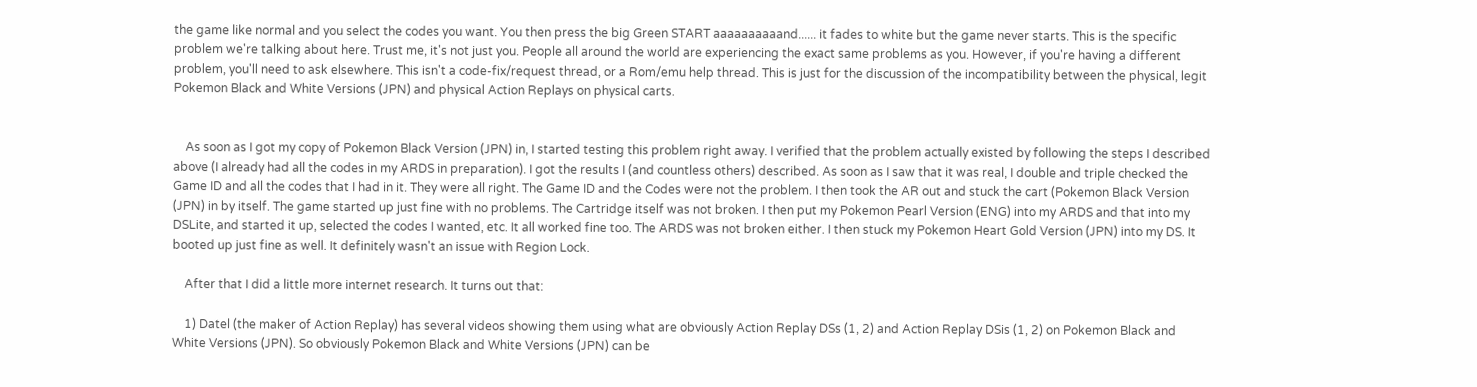the game like normal and you select the codes you want. You then press the big Green START aaaaaaaaaand...... it fades to white but the game never starts. This is the specific problem we're talking about here. Trust me, it's not just you. People all around the world are experiencing the exact same problems as you. However, if you're having a different problem, you'll need to ask elsewhere. This isn't a code-fix/request thread, or a Rom/emu help thread. This is just for the discussion of the incompatibility between the physical, legit Pokemon Black and White Versions (JPN) and physical Action Replays on physical carts.


    As soon as I got my copy of Pokemon Black Version (JPN) in, I started testing this problem right away. I verified that the problem actually existed by following the steps I described above (I already had all the codes in my ARDS in preparation). I got the results I (and countless others) described. As soon as I saw that it was real, I double and triple checked the Game ID and all the codes that I had in it. They were all right. The Game ID and the Codes were not the problem. I then took the AR out and stuck the cart (Pokemon Black Version (JPN) in by itself. The game started up just fine with no problems. The Cartridge itself was not broken. I then put my Pokemon Pearl Version (ENG) into my ARDS and that into my DSLite, and started it up, selected the codes I wanted, etc. It all worked fine too. The ARDS was not broken either. I then stuck my Pokemon Heart Gold Version (JPN) into my DS. It booted up just fine as well. It definitely wasn't an issue with Region Lock.

    After that I did a little more internet research. It turns out that:

    1) Datel (the maker of Action Replay) has several videos showing them using what are obviously Action Replay DSs (1, 2) and Action Replay DSis (1, 2) on Pokemon Black and White Versions (JPN). So obviously Pokemon Black and White Versions (JPN) can be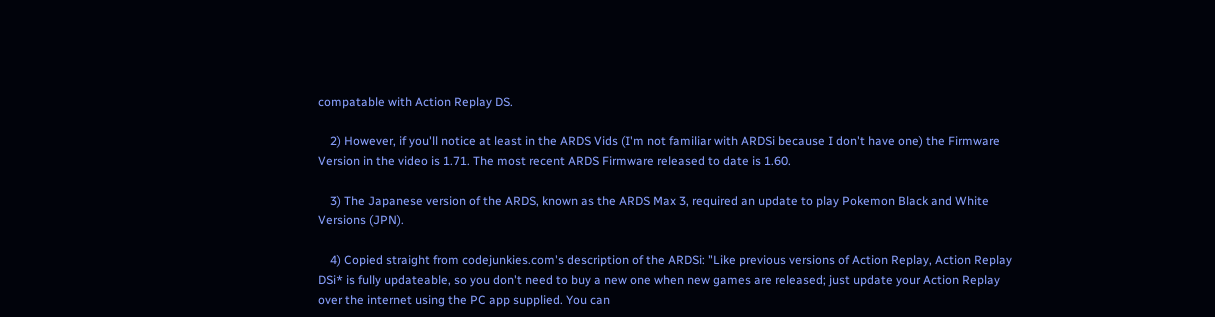compatable with Action Replay DS.

    2) However, if you'll notice at least in the ARDS Vids (I'm not familiar with ARDSi because I don't have one) the Firmware Version in the video is 1.71. The most recent ARDS Firmware released to date is 1.60.

    3) The Japanese version of the ARDS, known as the ARDS Max 3, required an update to play Pokemon Black and White Versions (JPN).

    4) Copied straight from codejunkies.com's description of the ARDSi: "Like previous versions of Action Replay, Action Replay DSi* is fully updateable, so you don't need to buy a new one when new games are released; just update your Action Replay over the internet using the PC app supplied. You can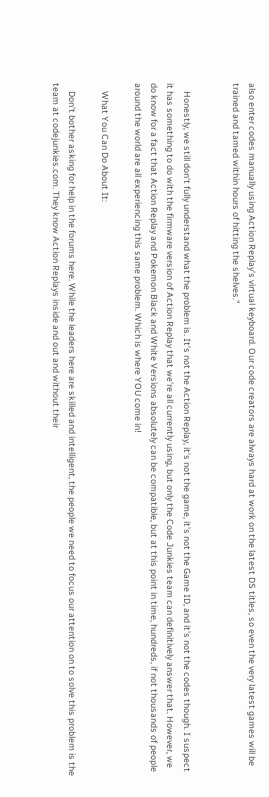also enter codes manually using Action Replay's virtual keyboard. Our code creators are always hard at work on the latest DS titles, so even the very latest games will be trained and tamed within hours of hitting the shelves."


    Honestly, we still don't fully understand what the problem is. It's not the Action Replay, it's not the game, it's not the Game ID, and it's not the codes though. I suspect it has something to do with the firmware version of Action Replay that we're all currently using, but only the Code Junkies team can definitively answer that. However, we do know for a fact that Action Replay and Pokemon Black and White Versions absolutely can be compatible, but at this point in time, hundreds, if not thousands of people around the world are all experiencing this same problem. Which is where YOU come in!

    What You Can Do About It:

    Don't bother asking for help in the forums here. While the leaders here are skilled and intelligent, the people we need to focus our attention on to solve this problem is the team at codejunkies.com. They know Action Replays inside and out and without their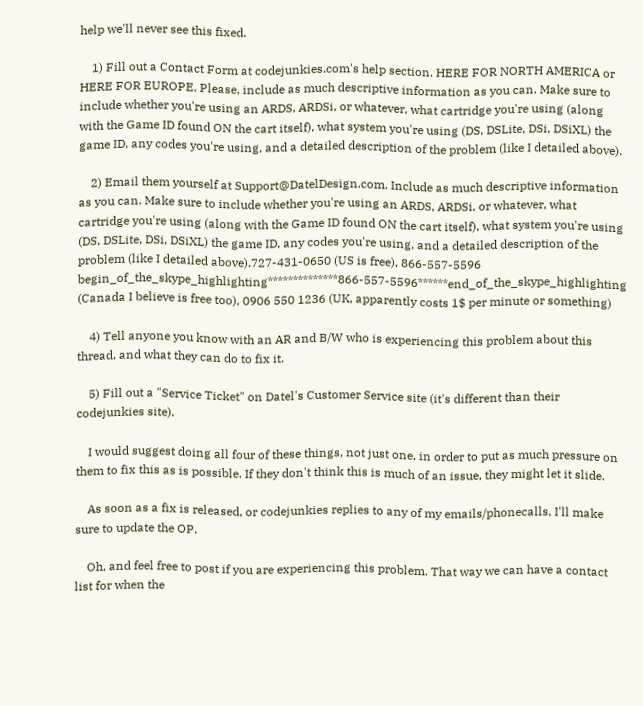help we'll never see this fixed.

    1) Fill out a Contact Form at codejunkies.com's help section. HERE FOR NORTH AMERICA or HERE FOR EUROPE. Please, include as much descriptive information as you can. Make sure to include whether you're using an ARDS, ARDSi, or whatever, what cartridge you're using (along with the Game ID found ON the cart itself), what system you're using (DS, DSLite, DSi, DSiXL) the game ID, any codes you're using, and a detailed description of the problem (like I detailed above).

    2) Email them yourself at Support@DatelDesign.com. Include as much descriptive information as you can. Make sure to include whether you're using an ARDS, ARDSi, or whatever, what cartridge you're using (along with the Game ID found ON the cart itself), what system you're using (DS, DSLite, DSi, DSiXL) the game ID, any codes you're using, and a detailed description of the problem (like I detailed above).727-431-0650 (US is free), 866-557-5596 begin_of_the_skype_highlighting**************866-557-5596******end_of_the_skype_highlighting (Canada I believe is free too), 0906 550 1236 (UK, apparently costs 1$ per minute or something)

    4) Tell anyone you know with an AR and B/W who is experiencing this problem about this thread, and what they can do to fix it.

    5) Fill out a "Service Ticket" on Datel's Customer Service site (it's different than their codejunkies site).

    I would suggest doing all four of these things, not just one, in order to put as much pressure on them to fix this as is possible. If they don't think this is much of an issue, they might let it slide.

    As soon as a fix is released, or codejunkies replies to any of my emails/phonecalls, I'll make sure to update the OP.

    Oh, and feel free to post if you are experiencing this problem. That way we can have a contact list for when the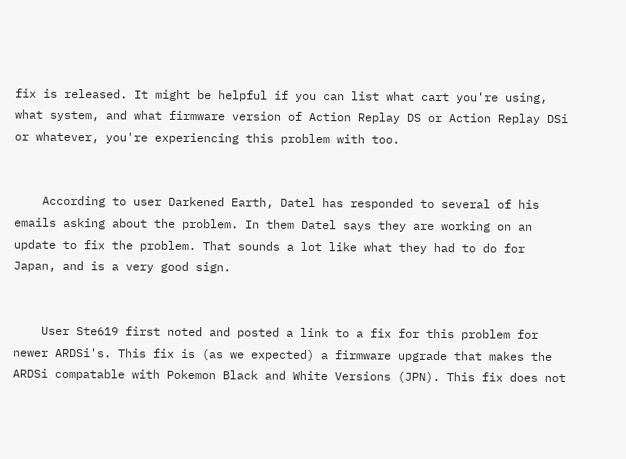fix is released. It might be helpful if you can list what cart you're using, what system, and what firmware version of Action Replay DS or Action Replay DSi or whatever, you're experiencing this problem with too.


    According to user Darkened Earth, Datel has responded to several of his emails asking about the problem. In them Datel says they are working on an update to fix the problem. That sounds a lot like what they had to do for Japan, and is a very good sign.


    User Ste619 first noted and posted a link to a fix for this problem for newer ARDSi's. This fix is (as we expected) a firmware upgrade that makes the ARDSi compatable with Pokemon Black and White Versions (JPN). This fix does not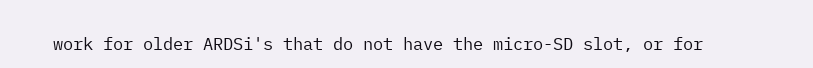work for older ARDSi's that do not have the micro-SD slot, or for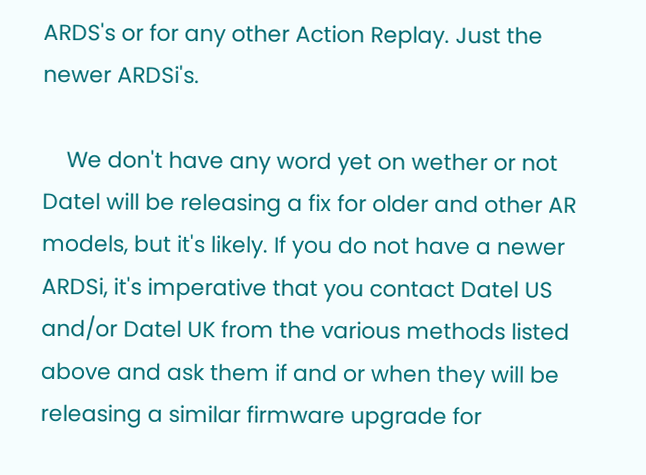ARDS's or for any other Action Replay. Just the newer ARDSi's.

    We don't have any word yet on wether or not Datel will be releasing a fix for older and other AR models, but it's likely. If you do not have a newer ARDSi, it's imperative that you contact Datel US and/or Datel UK from the various methods listed above and ask them if and or when they will be releasing a similar firmware upgrade for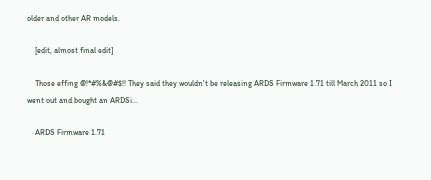older and other AR models.

    [edit, almost final edit]

    Those effing @!*#%&@#$!! They said they wouldn't be releasing ARDS Firmware 1.71 till March 2011 so I went out and bought an ARDSi...

    ARDS Firmware 1.71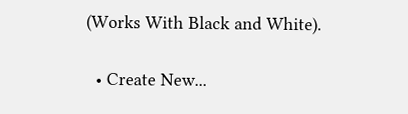(Works With Black and White).

  • Create New...